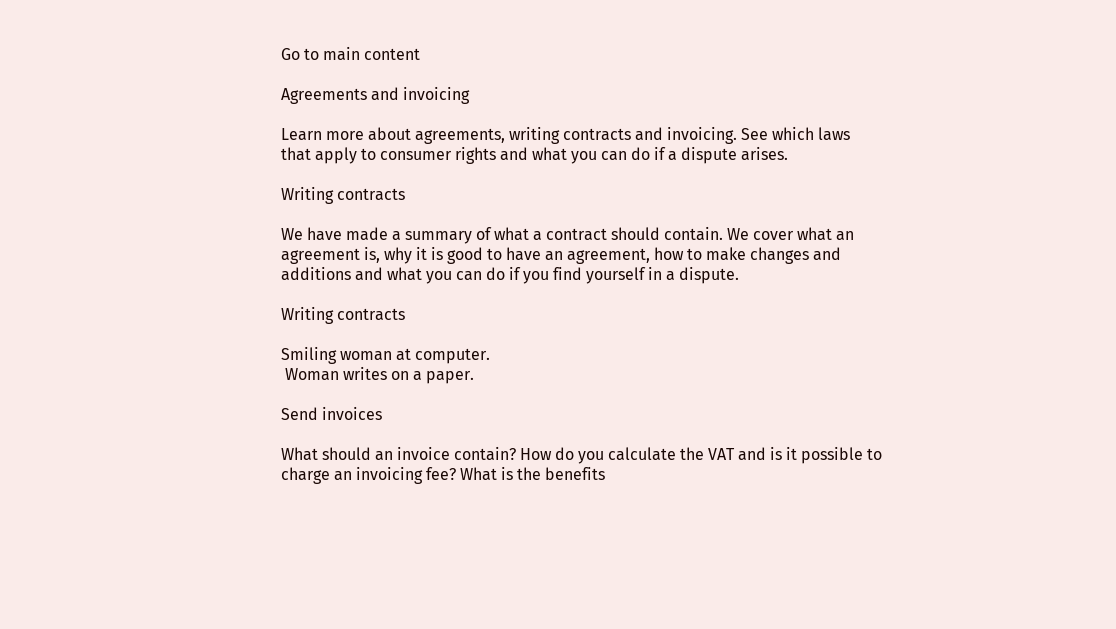Go to main content

Agreements and invoicing

Learn more about agreements, writing contracts and invoicing. See which laws that apply to consumer rights and what you can do if a dispute arises.

Writing contracts

We have made a summary of what a contract should contain. We cover what an agreement is, why it is good to have an agreement, how to make changes and additions and what you can do if you find yourself in a dispute.

Writing contracts

Smiling woman at computer.
 Woman writes on a paper.

Send invoices

What should an invoice contain? How do you calculate the VAT and is it possible to charge an invoicing fee? What is the benefits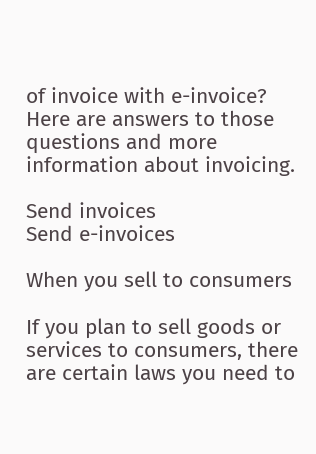of invoice with e-invoice? Here are answers to those questions and more information about invoicing.

Send invoices
Send e-invoices

When you sell to consumers

If you plan to sell goods or services to consumers, there are certain laws you need to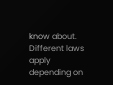know about. Different laws apply depending on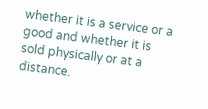whether it is a service or a good and whether it is sold physically or at a distance.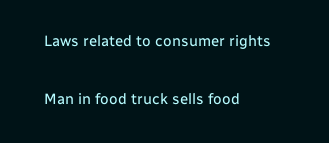Laws related to consumer rights

Man in food truck sells food